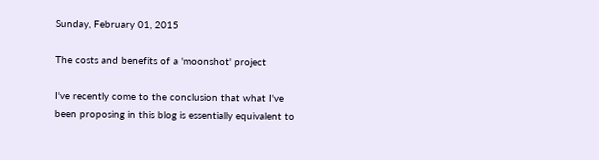Sunday, February 01, 2015

The costs and benefits of a 'moonshot' project

I've recently come to the conclusion that what I've been proposing in this blog is essentially equivalent to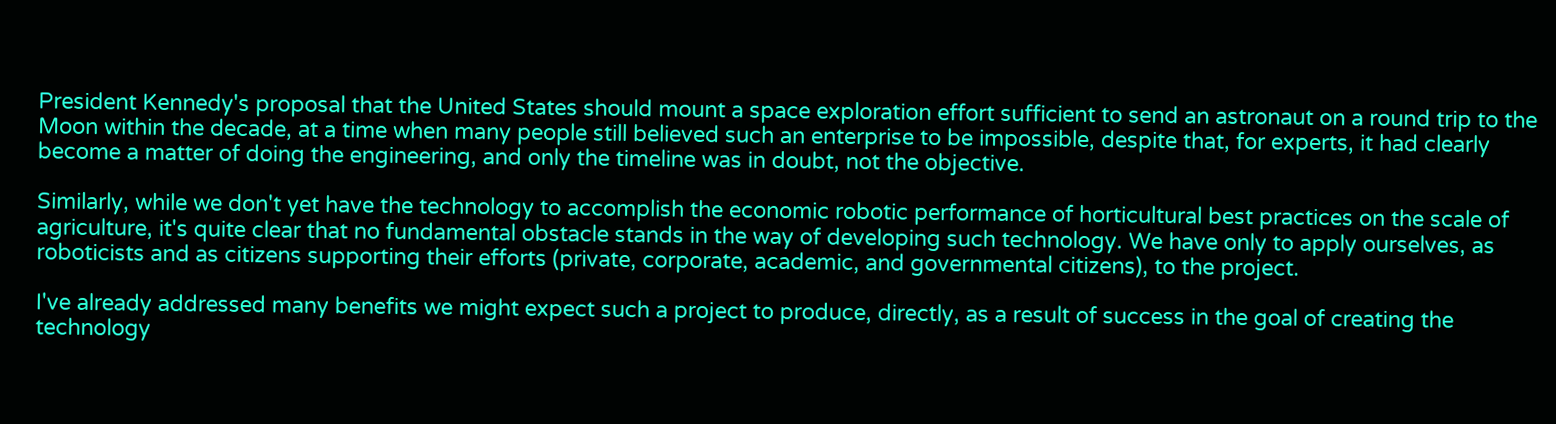President Kennedy's proposal that the United States should mount a space exploration effort sufficient to send an astronaut on a round trip to the Moon within the decade, at a time when many people still believed such an enterprise to be impossible, despite that, for experts, it had clearly become a matter of doing the engineering, and only the timeline was in doubt, not the objective.

Similarly, while we don't yet have the technology to accomplish the economic robotic performance of horticultural best practices on the scale of agriculture, it's quite clear that no fundamental obstacle stands in the way of developing such technology. We have only to apply ourselves, as roboticists and as citizens supporting their efforts (private, corporate, academic, and governmental citizens), to the project.

I've already addressed many benefits we might expect such a project to produce, directly, as a result of success in the goal of creating the technology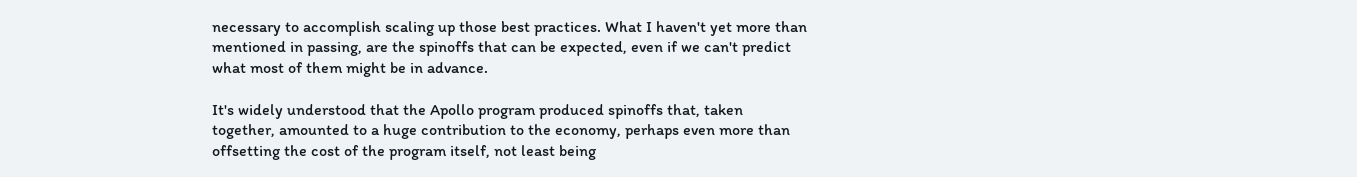necessary to accomplish scaling up those best practices. What I haven't yet more than mentioned in passing, are the spinoffs that can be expected, even if we can't predict what most of them might be in advance.

It's widely understood that the Apollo program produced spinoffs that, taken together, amounted to a huge contribution to the economy, perhaps even more than offsetting the cost of the program itself, not least being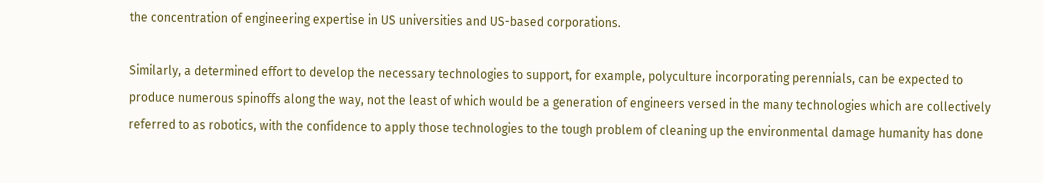the concentration of engineering expertise in US universities and US-based corporations.

Similarly, a determined effort to develop the necessary technologies to support, for example, polyculture incorporating perennials, can be expected to produce numerous spinoffs along the way, not the least of which would be a generation of engineers versed in the many technologies which are collectively referred to as robotics, with the confidence to apply those technologies to the tough problem of cleaning up the environmental damage humanity has done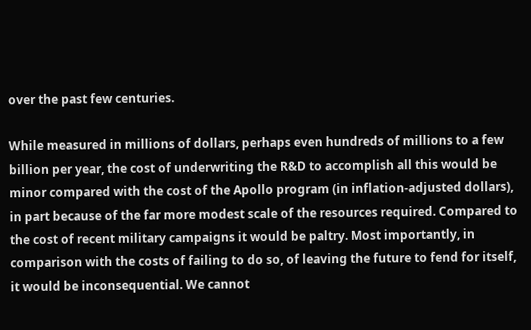over the past few centuries.

While measured in millions of dollars, perhaps even hundreds of millions to a few billion per year, the cost of underwriting the R&D to accomplish all this would be minor compared with the cost of the Apollo program (in inflation-adjusted dollars), in part because of the far more modest scale of the resources required. Compared to the cost of recent military campaigns it would be paltry. Most importantly, in comparison with the costs of failing to do so, of leaving the future to fend for itself, it would be inconsequential. We cannot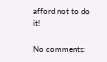afford not to do it!

No comments: